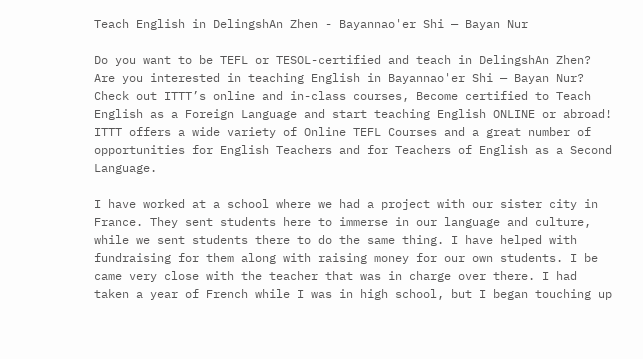Teach English in DelingshAn Zhen - Bayannao'er Shi — Bayan Nur

Do you want to be TEFL or TESOL-certified and teach in DelingshAn Zhen? Are you interested in teaching English in Bayannao'er Shi — Bayan Nur? Check out ITTT’s online and in-class courses, Become certified to Teach English as a Foreign Language and start teaching English ONLINE or abroad! ITTT offers a wide variety of Online TEFL Courses and a great number of opportunities for English Teachers and for Teachers of English as a Second Language.

I have worked at a school where we had a project with our sister city in France. They sent students here to immerse in our language and culture, while we sent students there to do the same thing. I have helped with fundraising for them along with raising money for our own students. I be came very close with the teacher that was in charge over there. I had taken a year of French while I was in high school, but I began touching up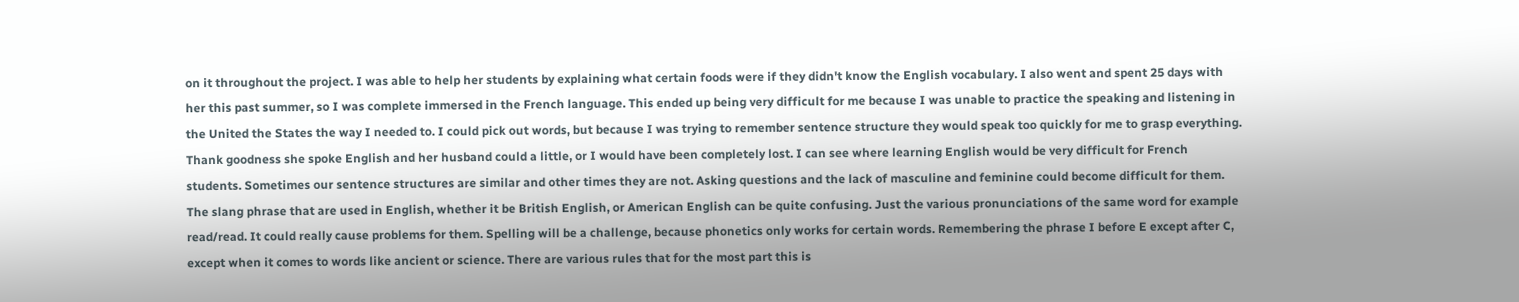on it throughout the project. I was able to help her students by explaining what certain foods were if they didn't know the English vocabulary. I also went and spent 25 days with her this past summer, so I was complete immersed in the French language. This ended up being very difficult for me because I was unable to practice the speaking and listening in the United the States the way I needed to. I could pick out words, but because I was trying to remember sentence structure they would speak too quickly for me to grasp everything. Thank goodness she spoke English and her husband could a little, or I would have been completely lost. I can see where learning English would be very difficult for French students. Sometimes our sentence structures are similar and other times they are not. Asking questions and the lack of masculine and feminine could become difficult for them. The slang phrase that are used in English, whether it be British English, or American English can be quite confusing. Just the various pronunciations of the same word for example read/read. It could really cause problems for them. Spelling will be a challenge, because phonetics only works for certain words. Remembering the phrase I before E except after C, except when it comes to words like ancient or science. There are various rules that for the most part this is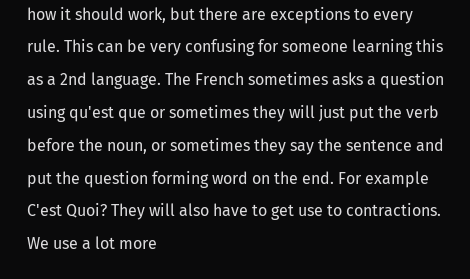how it should work, but there are exceptions to every rule. This can be very confusing for someone learning this as a 2nd language. The French sometimes asks a question using qu'est que or sometimes they will just put the verb before the noun, or sometimes they say the sentence and put the question forming word on the end. For example C'est Quoi? They will also have to get use to contractions. We use a lot more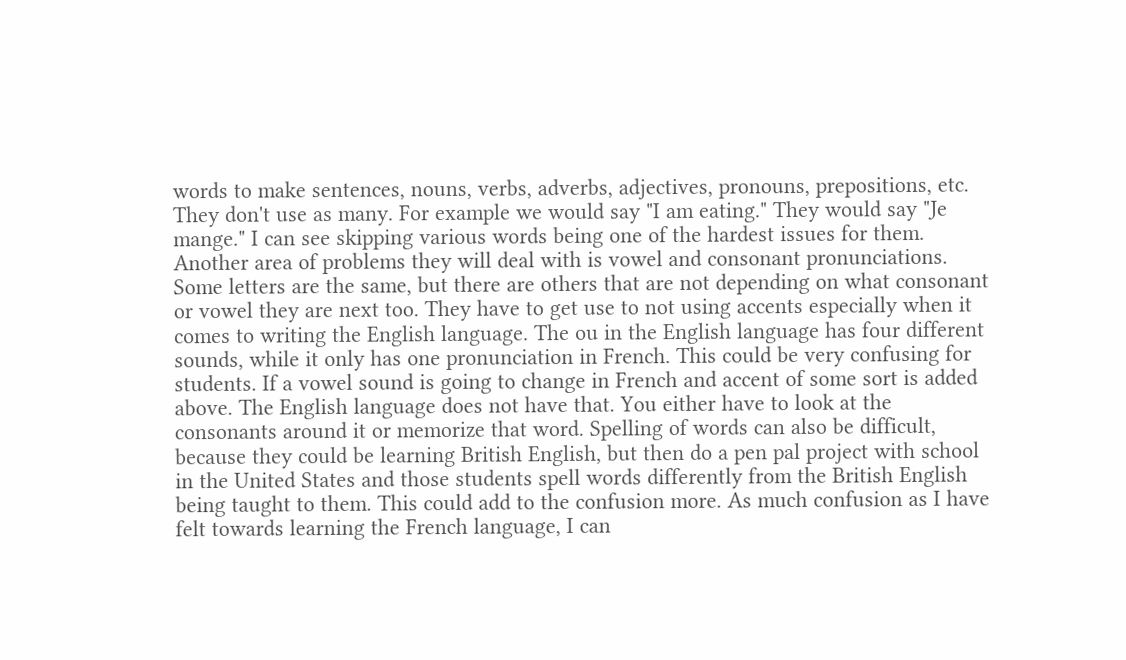words to make sentences, nouns, verbs, adverbs, adjectives, pronouns, prepositions, etc. They don't use as many. For example we would say "I am eating." They would say "Je mange." I can see skipping various words being one of the hardest issues for them. Another area of problems they will deal with is vowel and consonant pronunciations. Some letters are the same, but there are others that are not depending on what consonant or vowel they are next too. They have to get use to not using accents especially when it comes to writing the English language. The ou in the English language has four different sounds, while it only has one pronunciation in French. This could be very confusing for students. If a vowel sound is going to change in French and accent of some sort is added above. The English language does not have that. You either have to look at the consonants around it or memorize that word. Spelling of words can also be difficult, because they could be learning British English, but then do a pen pal project with school in the United States and those students spell words differently from the British English being taught to them. This could add to the confusion more. As much confusion as I have felt towards learning the French language, I can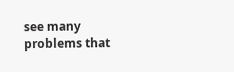see many problems that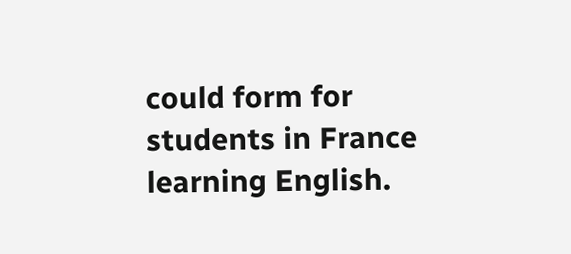could form for students in France learning English.